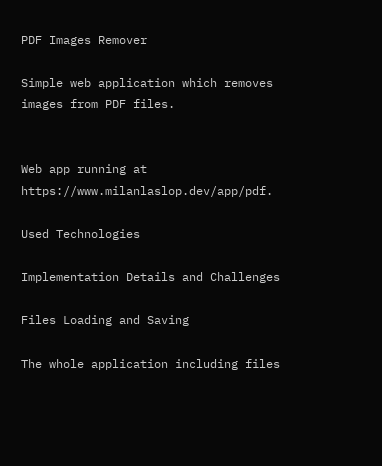PDF Images Remover

Simple web application which removes images from PDF files.


Web app running at https://www.milanlaslop.dev/app/pdf.

Used Technologies

Implementation Details and Challenges

Files Loading and Saving

The whole application including files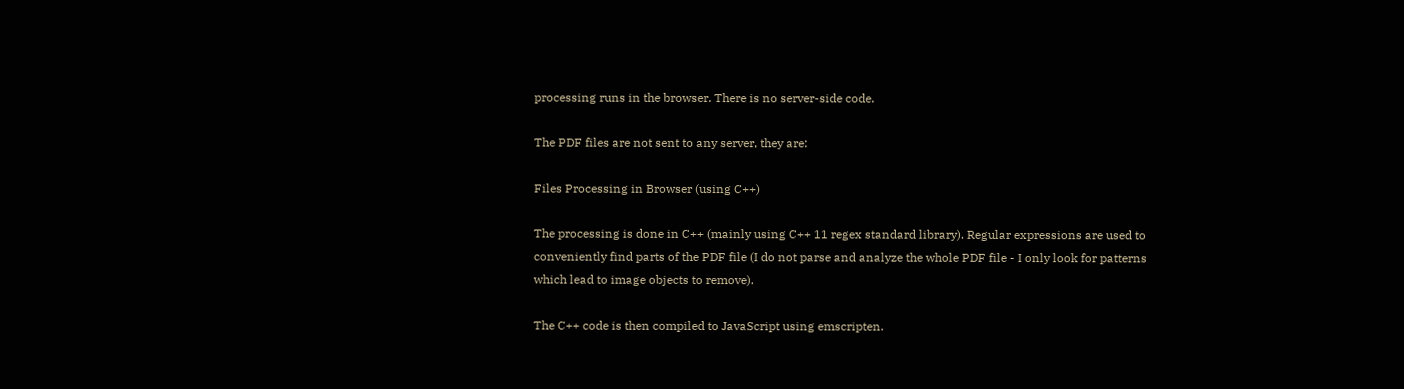processing runs in the browser. There is no server-side code.

The PDF files are not sent to any server, they are:

Files Processing in Browser (using C++)

The processing is done in C++ (mainly using C++ 11 regex standard library). Regular expressions are used to conveniently find parts of the PDF file (I do not parse and analyze the whole PDF file - I only look for patterns which lead to image objects to remove).

The C++ code is then compiled to JavaScript using emscripten.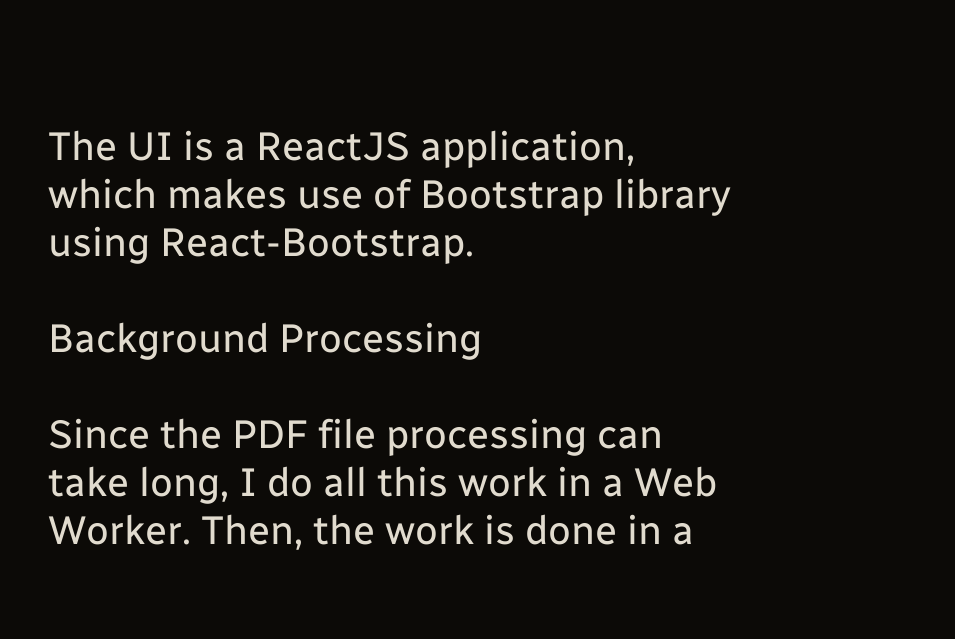The UI is a ReactJS application, which makes use of Bootstrap library using React-Bootstrap.

Background Processing

Since the PDF file processing can take long, I do all this work in a Web Worker. Then, the work is done in a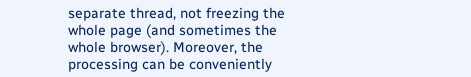separate thread, not freezing the whole page (and sometimes the whole browser). Moreover, the processing can be conveniently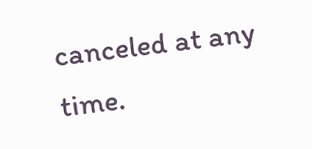canceled at any time.